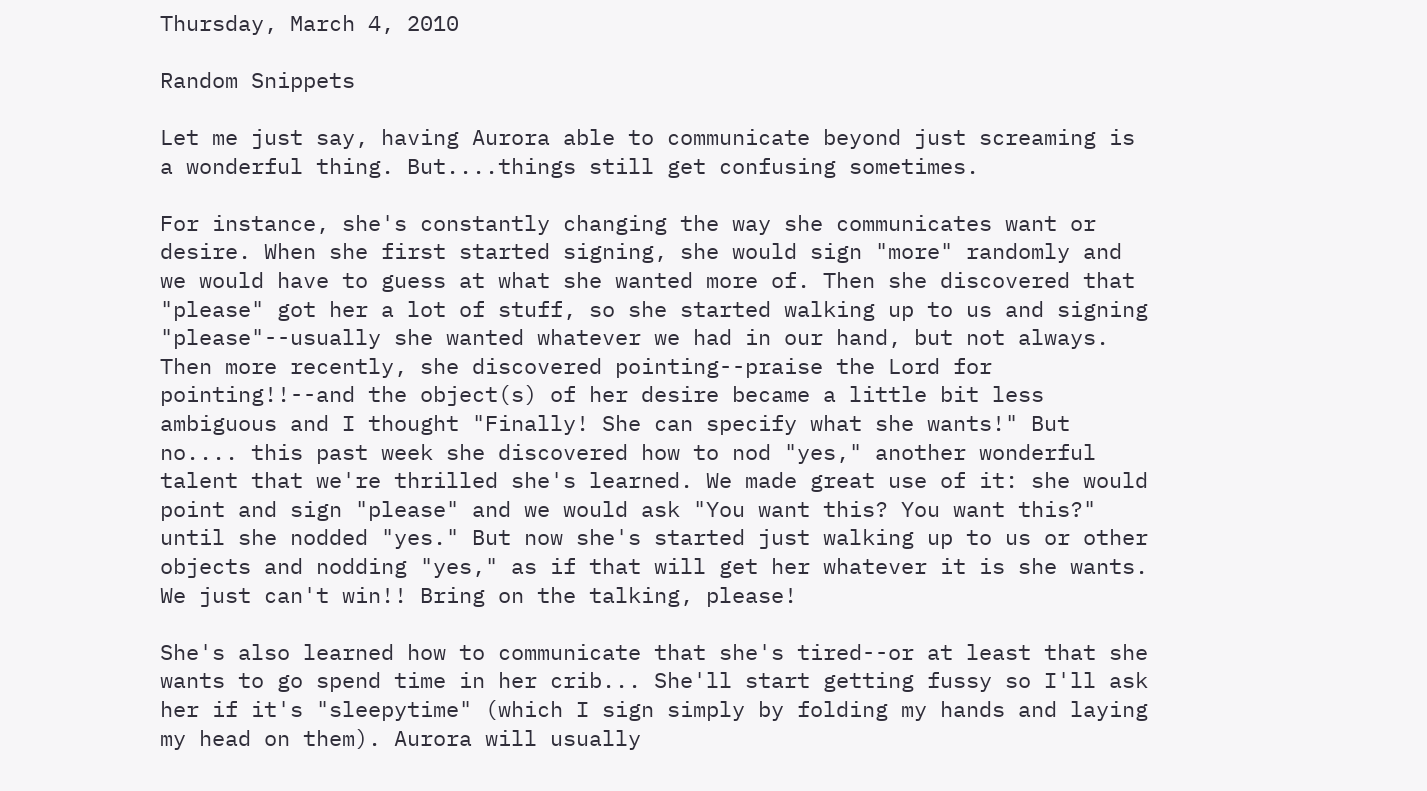Thursday, March 4, 2010

Random Snippets

Let me just say, having Aurora able to communicate beyond just screaming is a wonderful thing. But....things still get confusing sometimes.

For instance, she's constantly changing the way she communicates want or desire. When she first started signing, she would sign "more" randomly and we would have to guess at what she wanted more of. Then she discovered that "please" got her a lot of stuff, so she started walking up to us and signing "please"--usually she wanted whatever we had in our hand, but not always. Then more recently, she discovered pointing--praise the Lord for pointing!!--and the object(s) of her desire became a little bit less ambiguous and I thought "Finally! She can specify what she wants!" But no.... this past week she discovered how to nod "yes," another wonderful talent that we're thrilled she's learned. We made great use of it: she would point and sign "please" and we would ask "You want this? You want this?" until she nodded "yes." But now she's started just walking up to us or other objects and nodding "yes," as if that will get her whatever it is she wants. We just can't win!! Bring on the talking, please!

She's also learned how to communicate that she's tired--or at least that she wants to go spend time in her crib... She'll start getting fussy so I'll ask her if it's "sleepytime" (which I sign simply by folding my hands and laying my head on them). Aurora will usually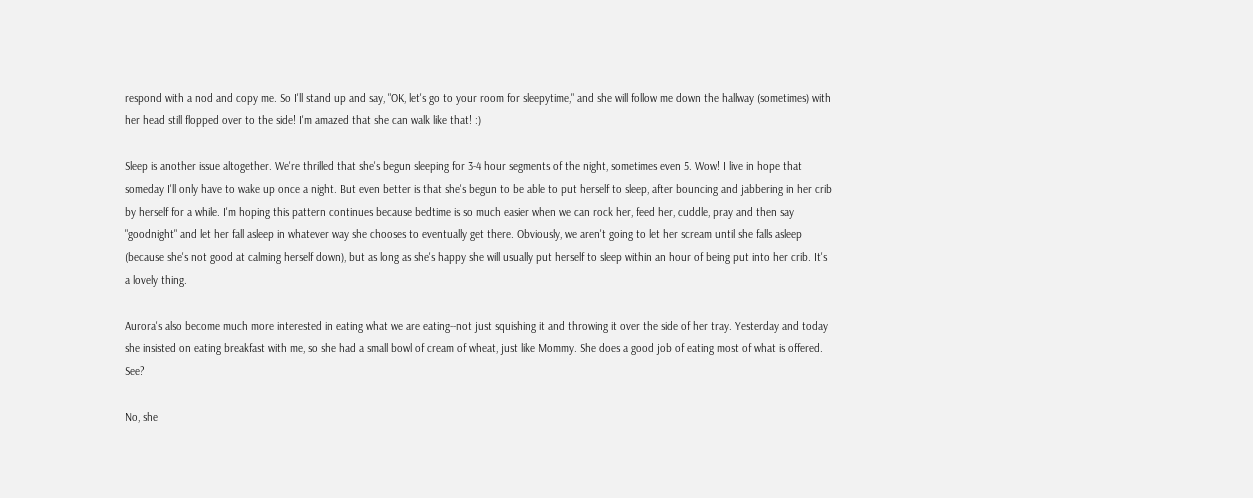respond with a nod and copy me. So I'll stand up and say, "OK, let's go to your room for sleepytime," and she will follow me down the hallway (sometimes) with her head still flopped over to the side! I'm amazed that she can walk like that! :)

Sleep is another issue altogether. We're thrilled that she's begun sleeping for 3-4 hour segments of the night, sometimes even 5. Wow! I live in hope that someday I'll only have to wake up once a night. But even better is that she's begun to be able to put herself to sleep, after bouncing and jabbering in her crib by herself for a while. I'm hoping this pattern continues because bedtime is so much easier when we can rock her, feed her, cuddle, pray and then say "goodnight" and let her fall asleep in whatever way she chooses to eventually get there. Obviously, we aren't going to let her scream until she falls asleep (because she's not good at calming herself down), but as long as she's happy she will usually put herself to sleep within an hour of being put into her crib. It's a lovely thing.

Aurora's also become much more interested in eating what we are eating--not just squishing it and throwing it over the side of her tray. Yesterday and today she insisted on eating breakfast with me, so she had a small bowl of cream of wheat, just like Mommy. She does a good job of eating most of what is offered. See?

No, she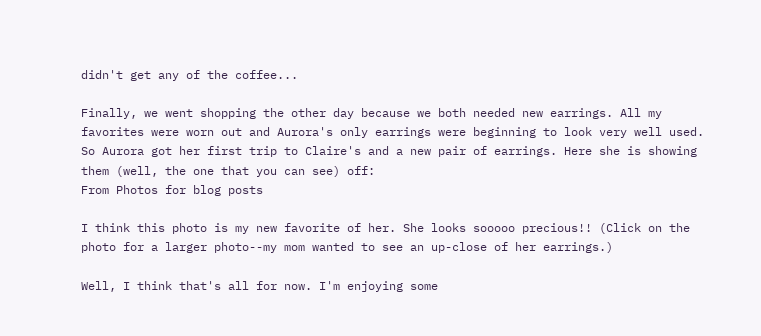didn't get any of the coffee...

Finally, we went shopping the other day because we both needed new earrings. All my favorites were worn out and Aurora's only earrings were beginning to look very well used. So Aurora got her first trip to Claire's and a new pair of earrings. Here she is showing them (well, the one that you can see) off:
From Photos for blog posts

I think this photo is my new favorite of her. She looks sooooo precious!! (Click on the photo for a larger photo--my mom wanted to see an up-close of her earrings.)

Well, I think that's all for now. I'm enjoying some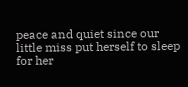peace and quiet since our little miss put herself to sleep for her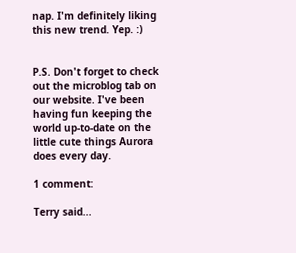nap. I'm definitely liking this new trend. Yep. :)


P.S. Don't forget to check out the microblog tab on our website. I've been having fun keeping the world up-to-date on the little cute things Aurora does every day.

1 comment:

Terry said...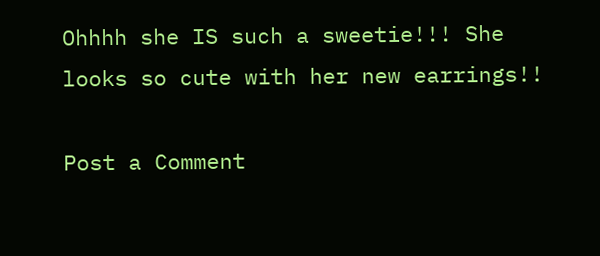Ohhhh she IS such a sweetie!!! She looks so cute with her new earrings!!

Post a Comment